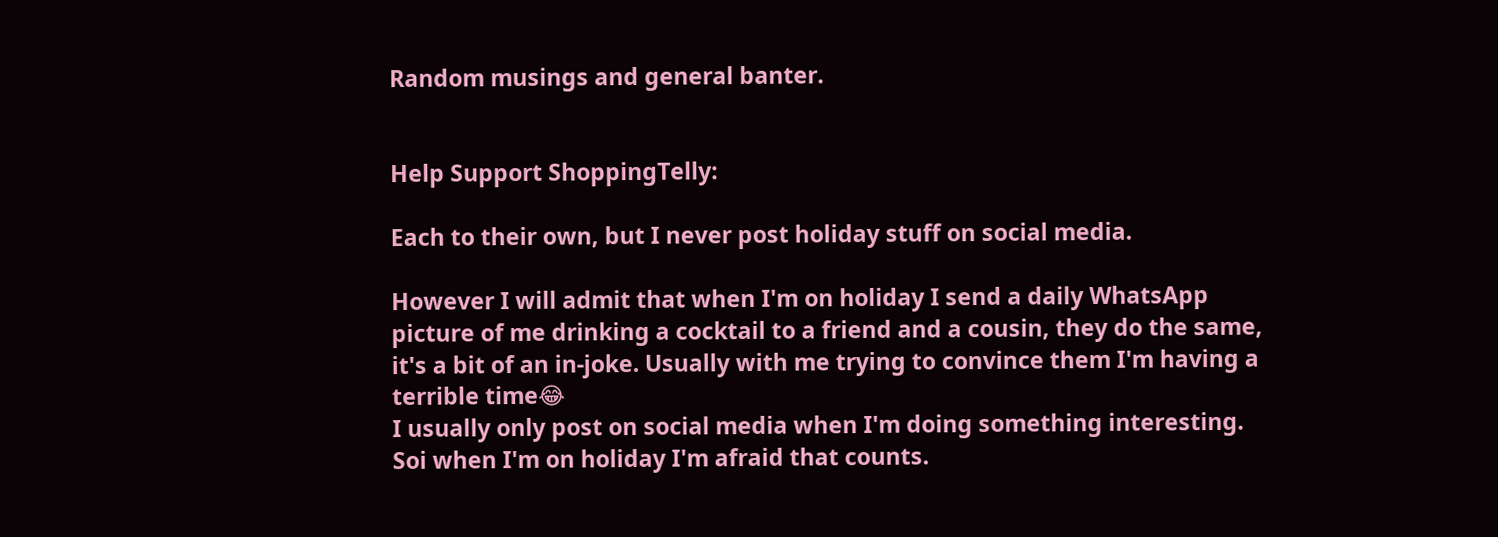Random musings and general banter.


Help Support ShoppingTelly:

Each to their own, but I never post holiday stuff on social media.

However I will admit that when I'm on holiday I send a daily WhatsApp picture of me drinking a cocktail to a friend and a cousin, they do the same, it's a bit of an in-joke. Usually with me trying to convince them I'm having a terrible time😂
I usually only post on social media when I'm doing something interesting. Soi when I'm on holiday I'm afraid that counts.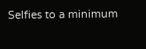Selfies to a minimum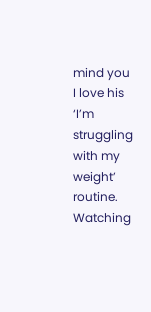mind you
I love his ‘I’m struggling with my weight’ routine. Watching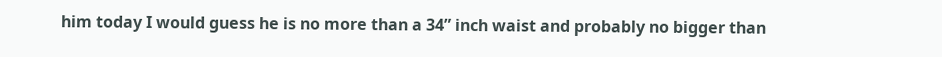him today I would guess he is no more than a 34” inch waist and probably no bigger than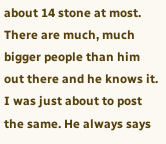about 14 stone at most. There are much, much bigger people than him out there and he knows it.
I was just about to post the same. He always says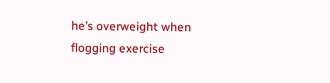he’s overweight when flogging exercise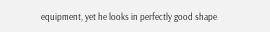equipment, yet he looks in perfectly good shape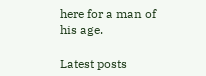here for a man of his age.

Latest posts